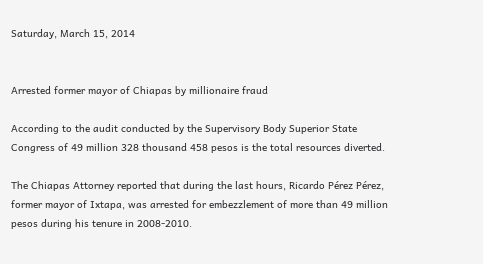Saturday, March 15, 2014


Arrested former mayor of Chiapas by millionaire fraud

According to the audit conducted by the Supervisory Body Superior State Congress of 49 million 328 thousand 458 pesos is the total resources diverted.

The Chiapas Attorney reported that during the last hours, Ricardo Pérez Pérez, former mayor of Ixtapa, was arrested for embezzlement of more than 49 million pesos during his tenure in 2008-2010.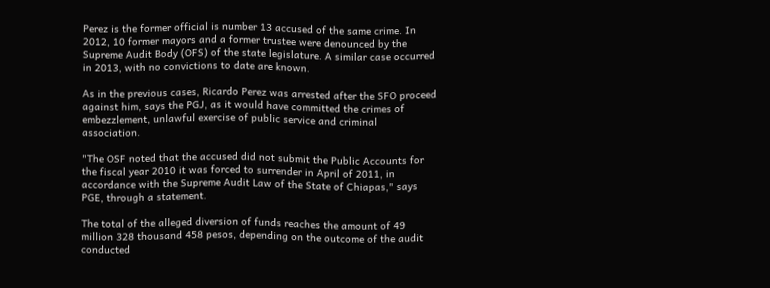Perez is the former official is number 13 accused of the same crime. In 2012, 10 former mayors and a former trustee were denounced by the Supreme Audit Body (OFS) of the state legislature. A similar case occurred in 2013, with no convictions to date are known.

As in the previous cases, Ricardo Perez was arrested after the SFO proceed against him, says the PGJ, as it would have committed the crimes of embezzlement, unlawful exercise of public service and criminal association.

"The OSF noted that the accused did not submit the Public Accounts for the fiscal year 2010 it was forced to surrender in April of 2011, in accordance with the Supreme Audit Law of the State of Chiapas," says PGE, through a statement.

The total of the alleged diversion of funds reaches the amount of 49 million 328 thousand 458 pesos, depending on the outcome of the audit conducted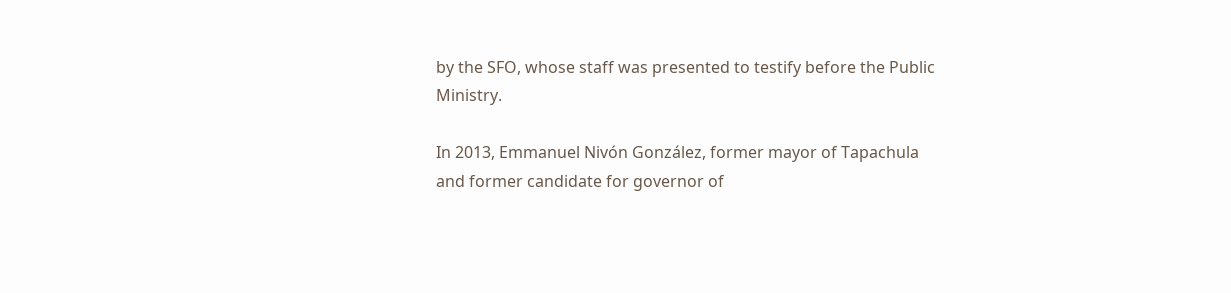by the SFO, whose staff was presented to testify before the Public Ministry.

In 2013, Emmanuel Nivón González, former mayor of Tapachula and former candidate for governor of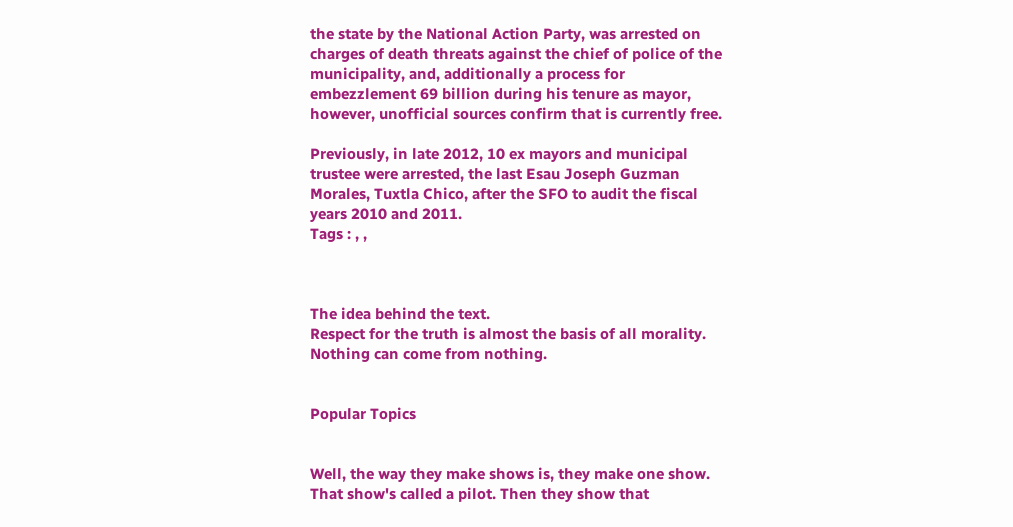the state by the National Action Party, was arrested on charges of death threats against the chief of police of the municipality, and, additionally a process for embezzlement 69 billion during his tenure as mayor, however, unofficial sources confirm that is currently free.

Previously, in late 2012, 10 ex mayors and municipal trustee were arrested, the last Esau Joseph Guzman Morales, Tuxtla Chico, after the SFO to audit the fiscal years 2010 and 2011.
Tags : , ,



The idea behind the text.
Respect for the truth is almost the basis of all morality.
Nothing can come from nothing.


Popular Topics


Well, the way they make shows is, they make one show. That show's called a pilot. Then they show that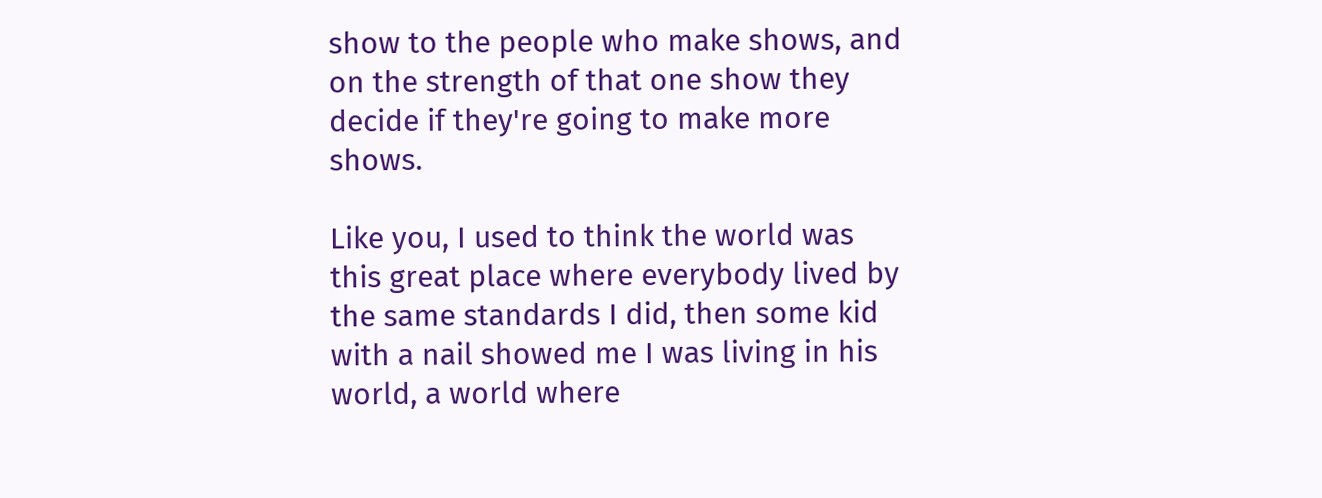show to the people who make shows, and on the strength of that one show they decide if they're going to make more shows.

Like you, I used to think the world was this great place where everybody lived by the same standards I did, then some kid with a nail showed me I was living in his world, a world where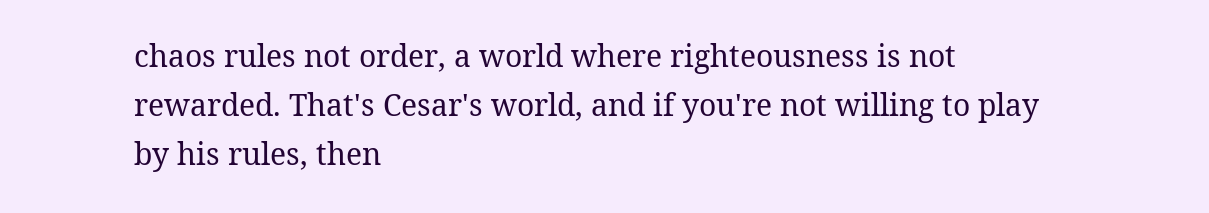chaos rules not order, a world where righteousness is not rewarded. That's Cesar's world, and if you're not willing to play by his rules, then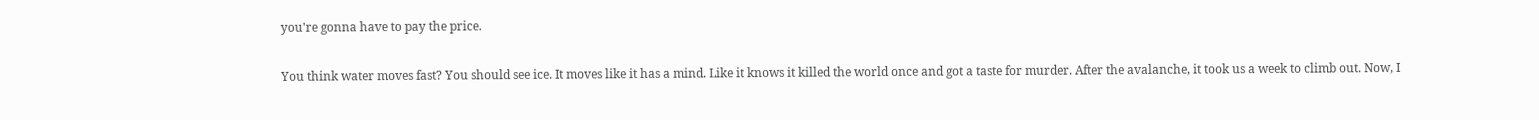you're gonna have to pay the price.

You think water moves fast? You should see ice. It moves like it has a mind. Like it knows it killed the world once and got a taste for murder. After the avalanche, it took us a week to climb out. Now, I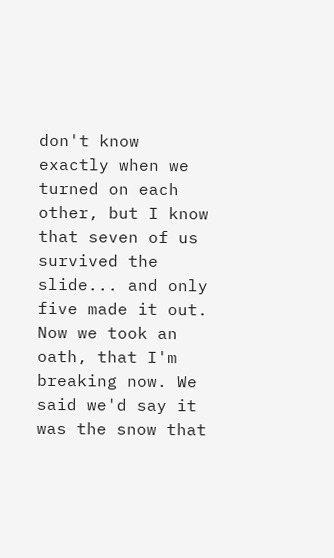don't know exactly when we turned on each other, but I know that seven of us survived the slide... and only five made it out. Now we took an oath, that I'm breaking now. We said we'd say it was the snow that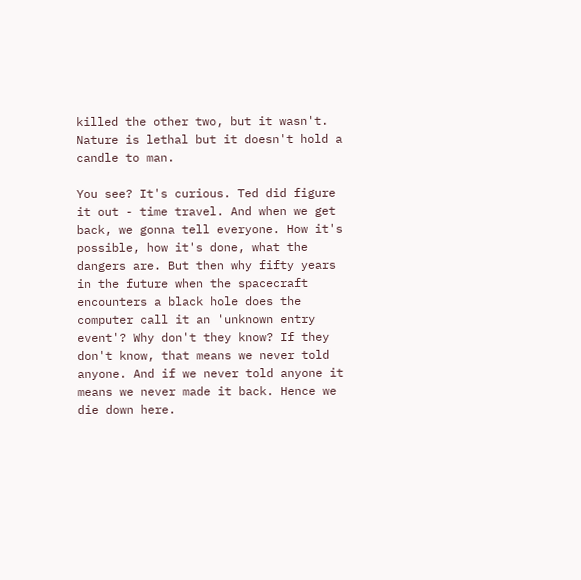killed the other two, but it wasn't. Nature is lethal but it doesn't hold a candle to man.

You see? It's curious. Ted did figure it out - time travel. And when we get back, we gonna tell everyone. How it's possible, how it's done, what the dangers are. But then why fifty years in the future when the spacecraft encounters a black hole does the computer call it an 'unknown entry event'? Why don't they know? If they don't know, that means we never told anyone. And if we never told anyone it means we never made it back. Hence we die down here.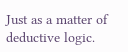Just as a matter of deductive logic.